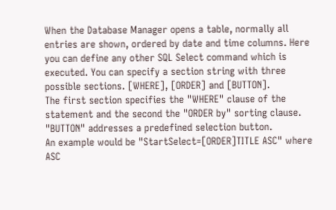When the Database Manager opens a table, normally all entries are shown, ordered by date and time columns. Here you can define any other SQL Select command which is executed. You can specify a section string with three possible sections. [WHERE], [ORDER] and [BUTTON].
The first section specifies the "WHERE" clause of the statement and the second the "ORDER by" sorting clause. "BUTTON" addresses a predefined selection button.
An example would be "StartSelect=[ORDER]TITLE ASC" where ASC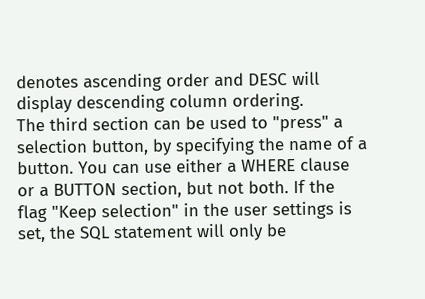denotes ascending order and DESC will display descending column ordering.
The third section can be used to "press" a selection button, by specifying the name of a button. You can use either a WHERE clause or a BUTTON section, but not both. If the flag "Keep selection" in the user settings is set, the SQL statement will only be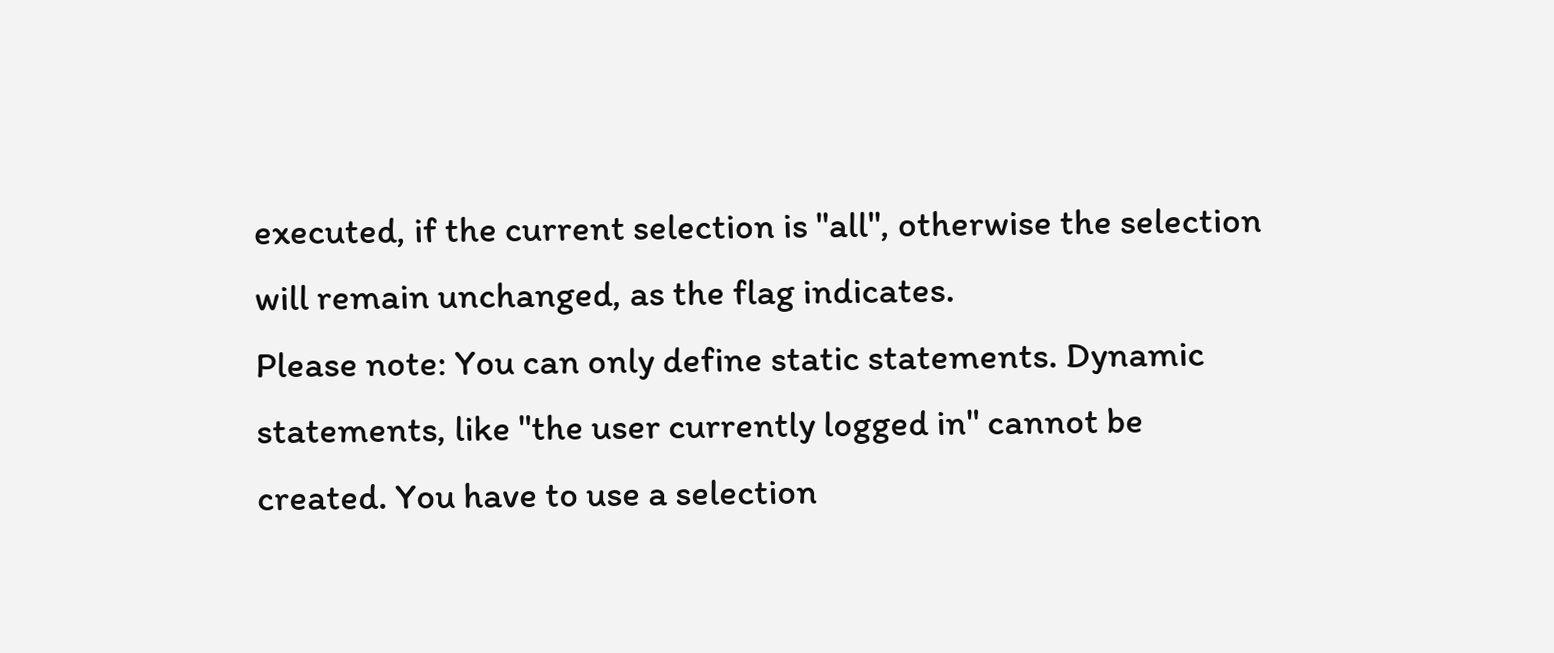executed, if the current selection is "all", otherwise the selection will remain unchanged, as the flag indicates.
Please note: You can only define static statements. Dynamic statements, like "the user currently logged in" cannot be created. You have to use a selection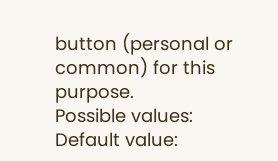button (personal or common) for this purpose.
Possible values:
Default value: